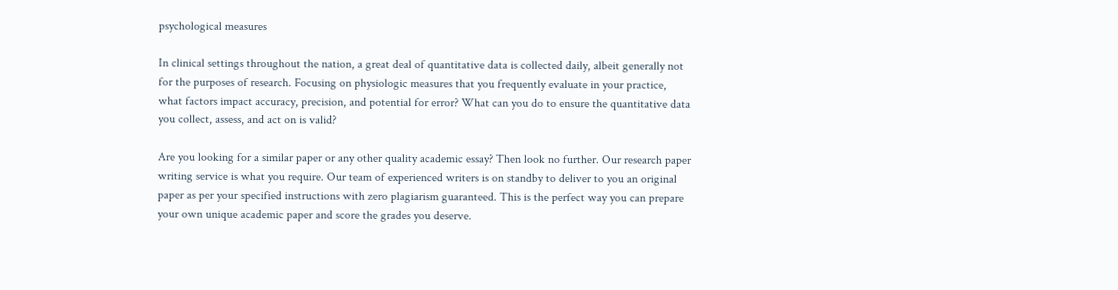psychological measures

In clinical settings throughout the nation, a great deal of quantitative data is collected daily, albeit generally not for the purposes of research. Focusing on physiologic measures that you frequently evaluate in your practice, what factors impact accuracy, precision, and potential for error? What can you do to ensure the quantitative data you collect, assess, and act on is valid?

Are you looking for a similar paper or any other quality academic essay? Then look no further. Our research paper writing service is what you require. Our team of experienced writers is on standby to deliver to you an original paper as per your specified instructions with zero plagiarism guaranteed. This is the perfect way you can prepare your own unique academic paper and score the grades you deserve.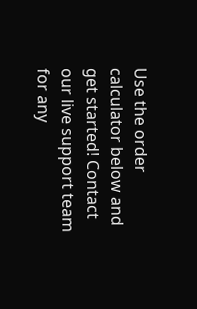Use the order calculator below and get started! Contact our live support team for any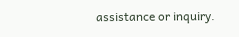assistance or inquiry.